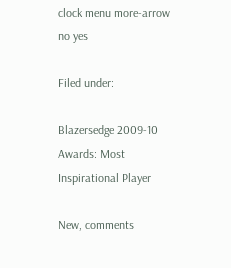clock menu more-arrow no yes

Filed under:

Blazersedge 2009-10 Awards: Most Inspirational Player

New, comments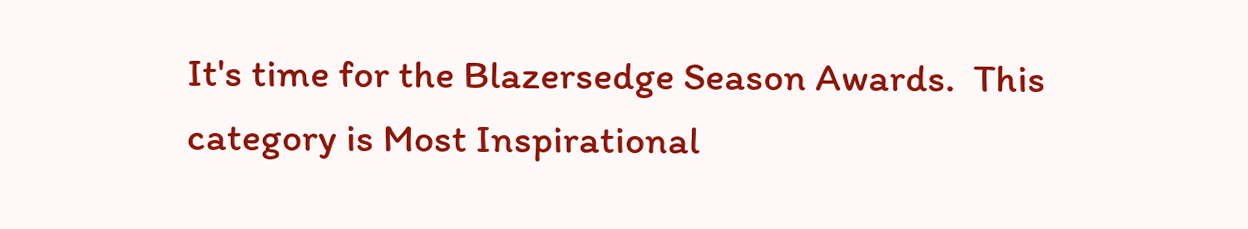It's time for the Blazersedge Season Awards.  This category is Most Inspirational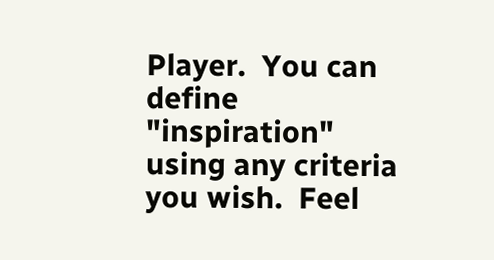Player.  You can define "inspiration" using any criteria you wish.  Feel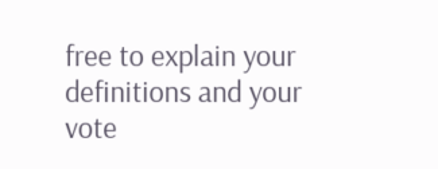free to explain your definitions and your vote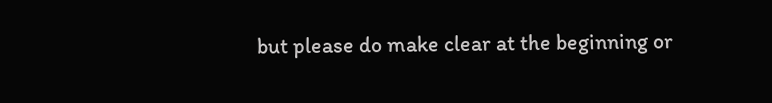but please do make clear at the beginning or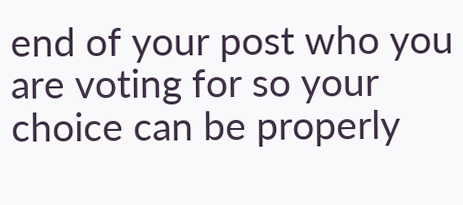end of your post who you are voting for so your choice can be properly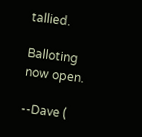tallied.

Balloting now open.

--Dave (